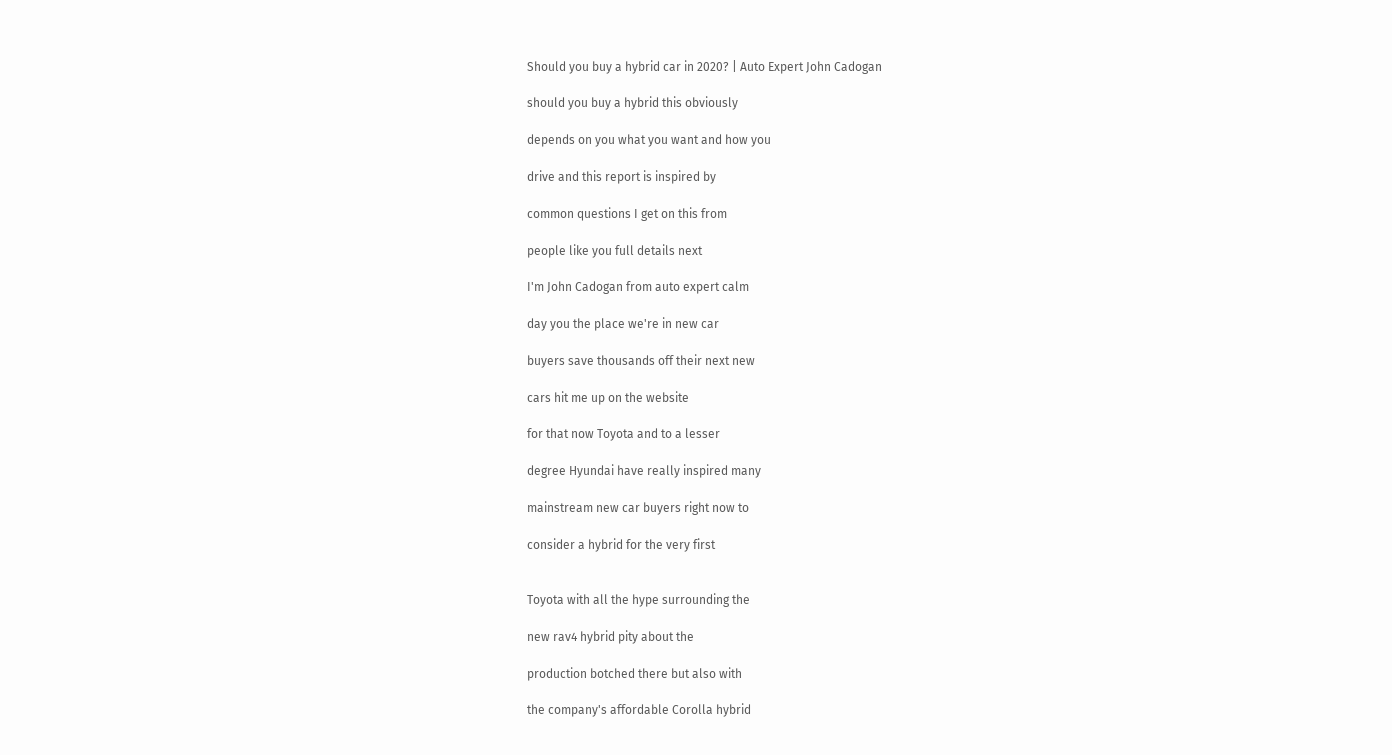Should you buy a hybrid car in 2020? | Auto Expert John Cadogan

should you buy a hybrid this obviously

depends on you what you want and how you

drive and this report is inspired by

common questions I get on this from

people like you full details next

I'm John Cadogan from auto expert calm

day you the place we're in new car

buyers save thousands off their next new

cars hit me up on the website

for that now Toyota and to a lesser

degree Hyundai have really inspired many

mainstream new car buyers right now to

consider a hybrid for the very first


Toyota with all the hype surrounding the

new rav4 hybrid pity about the

production botched there but also with

the company's affordable Corolla hybrid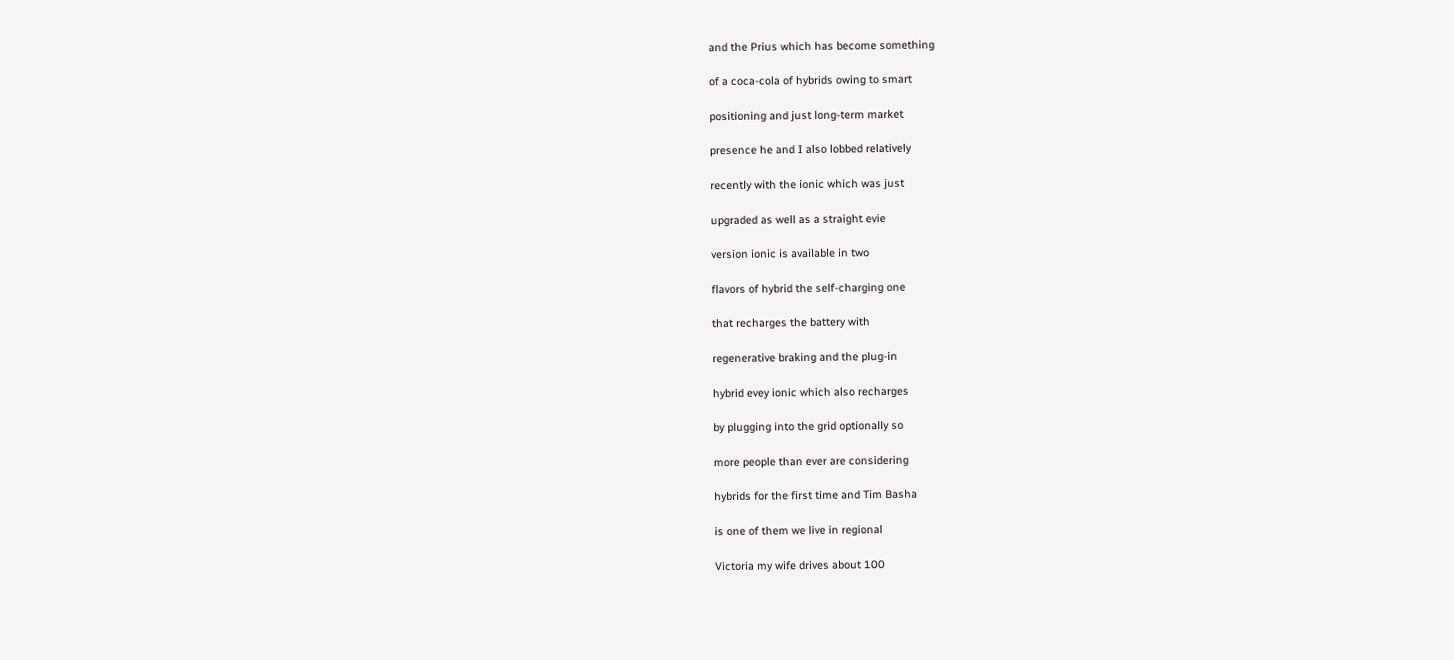and the Prius which has become something

of a coca-cola of hybrids owing to smart

positioning and just long-term market

presence he and I also lobbed relatively

recently with the ionic which was just

upgraded as well as a straight evie

version ionic is available in two

flavors of hybrid the self-charging one

that recharges the battery with

regenerative braking and the plug-in

hybrid evey ionic which also recharges

by plugging into the grid optionally so

more people than ever are considering

hybrids for the first time and Tim Basha

is one of them we live in regional

Victoria my wife drives about 100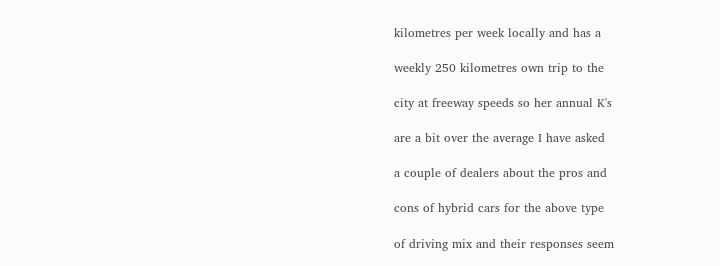kilometres per week locally and has a

weekly 250 kilometres own trip to the

city at freeway speeds so her annual K's

are a bit over the average I have asked

a couple of dealers about the pros and

cons of hybrid cars for the above type

of driving mix and their responses seem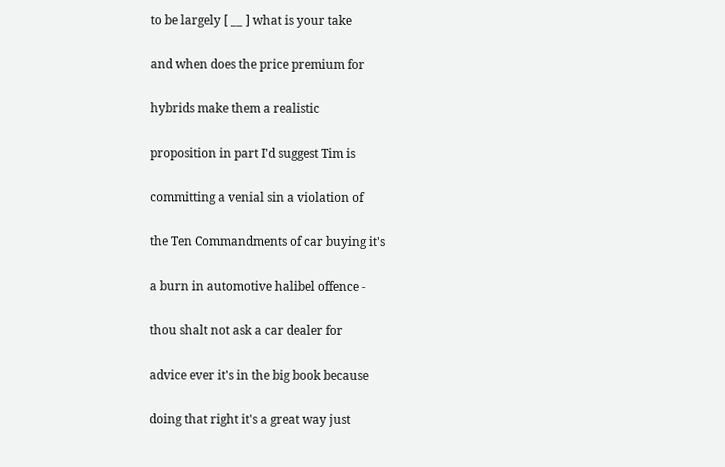to be largely [ __ ] what is your take

and when does the price premium for

hybrids make them a realistic

proposition in part I'd suggest Tim is

committing a venial sin a violation of

the Ten Commandments of car buying it's

a burn in automotive halibel offence -

thou shalt not ask a car dealer for

advice ever it's in the big book because

doing that right it's a great way just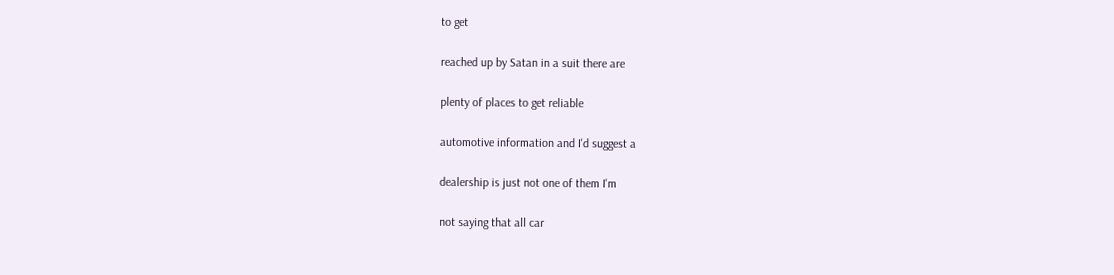to get

reached up by Satan in a suit there are

plenty of places to get reliable

automotive information and I'd suggest a

dealership is just not one of them I'm

not saying that all car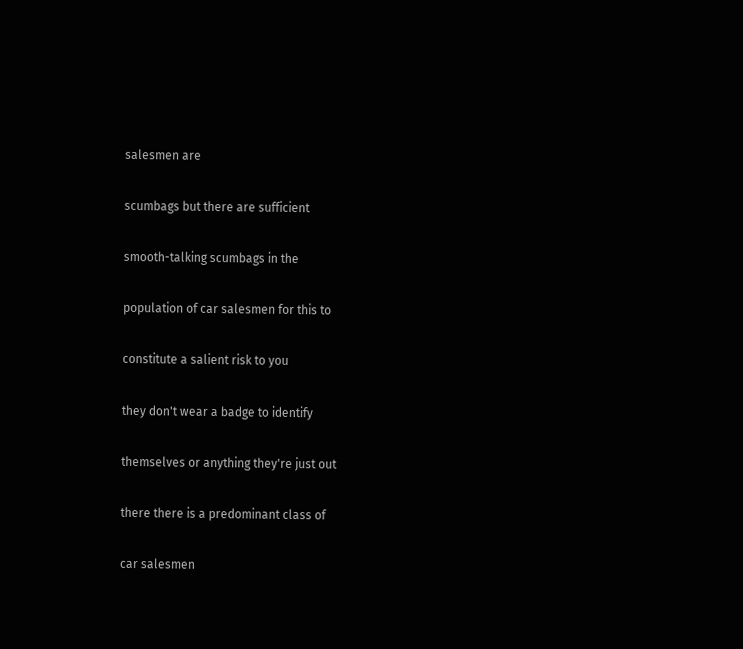salesmen are

scumbags but there are sufficient

smooth-talking scumbags in the

population of car salesmen for this to

constitute a salient risk to you

they don't wear a badge to identify

themselves or anything they're just out

there there is a predominant class of

car salesmen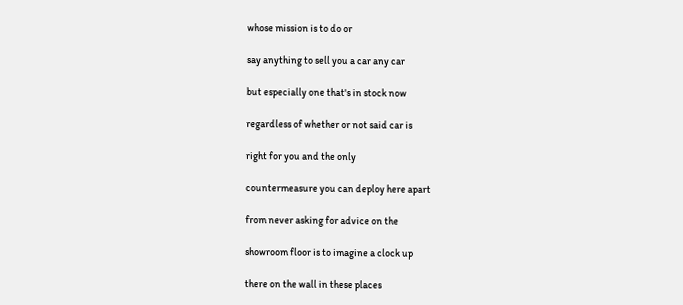whose mission is to do or

say anything to sell you a car any car

but especially one that's in stock now

regardless of whether or not said car is

right for you and the only

countermeasure you can deploy here apart

from never asking for advice on the

showroom floor is to imagine a clock up

there on the wall in these places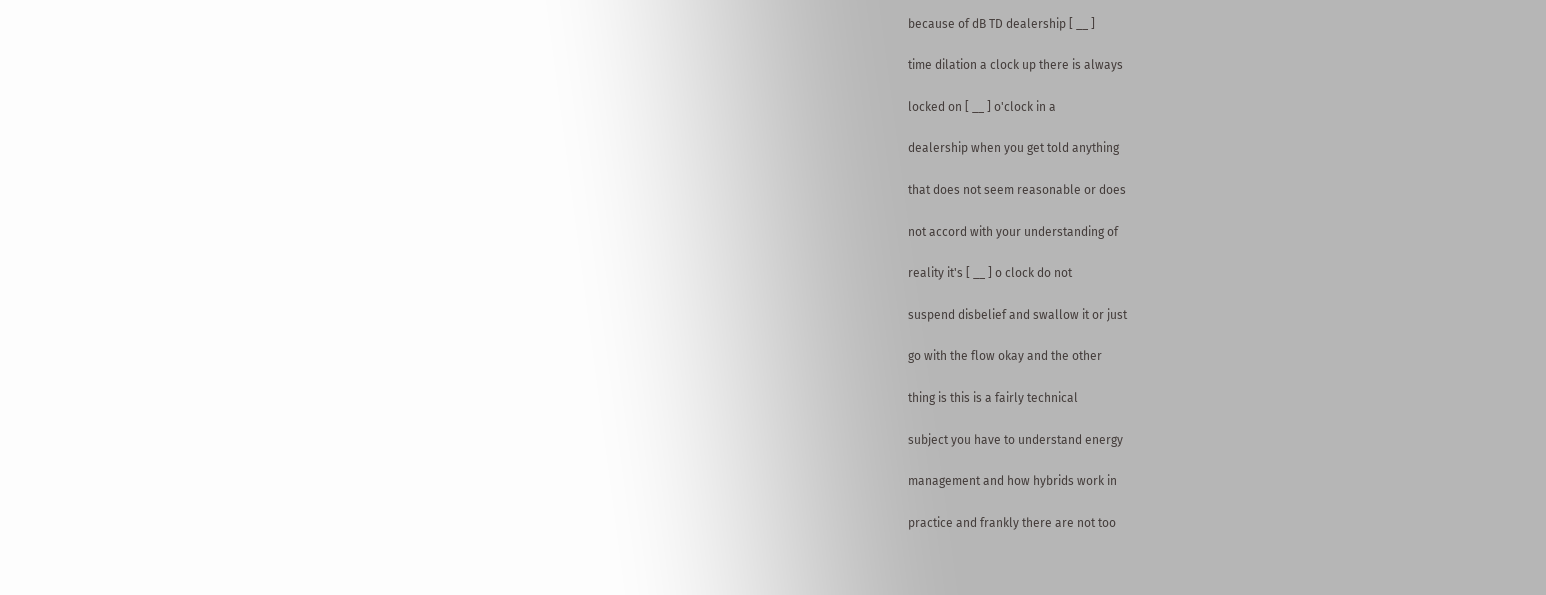because of dB TD dealership [ __ ]

time dilation a clock up there is always

locked on [ __ ] o'clock in a

dealership when you get told anything

that does not seem reasonable or does

not accord with your understanding of

reality it's [ __ ] o clock do not

suspend disbelief and swallow it or just

go with the flow okay and the other

thing is this is a fairly technical

subject you have to understand energy

management and how hybrids work in

practice and frankly there are not too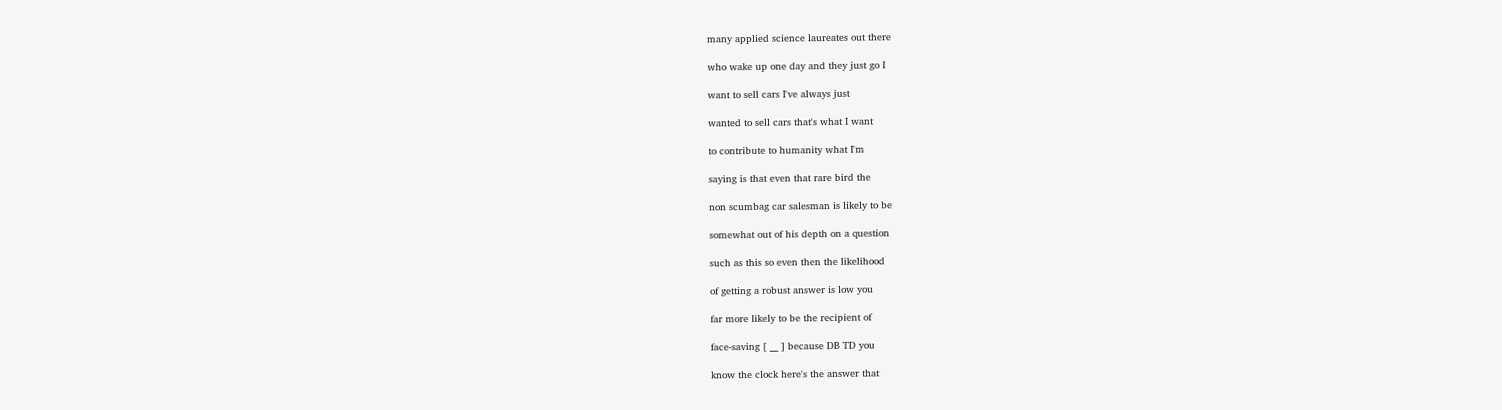many applied science laureates out there

who wake up one day and they just go I

want to sell cars I've always just

wanted to sell cars that's what I want

to contribute to humanity what I'm

saying is that even that rare bird the

non scumbag car salesman is likely to be

somewhat out of his depth on a question

such as this so even then the likelihood

of getting a robust answer is low you

far more likely to be the recipient of

face-saving [ __ ] because DB TD you

know the clock here's the answer that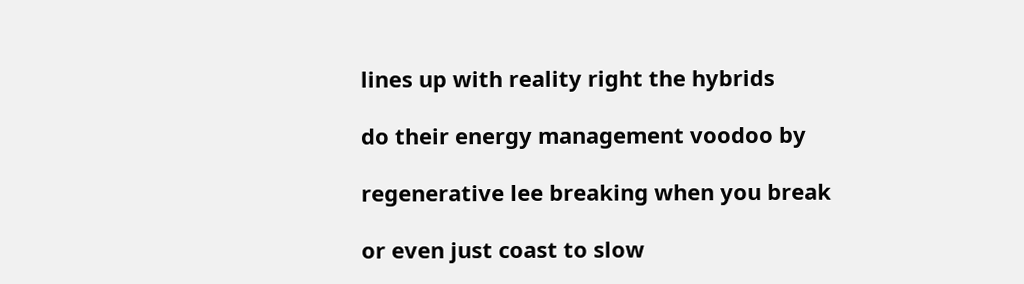lines up with reality right the hybrids

do their energy management voodoo by

regenerative lee breaking when you break

or even just coast to slow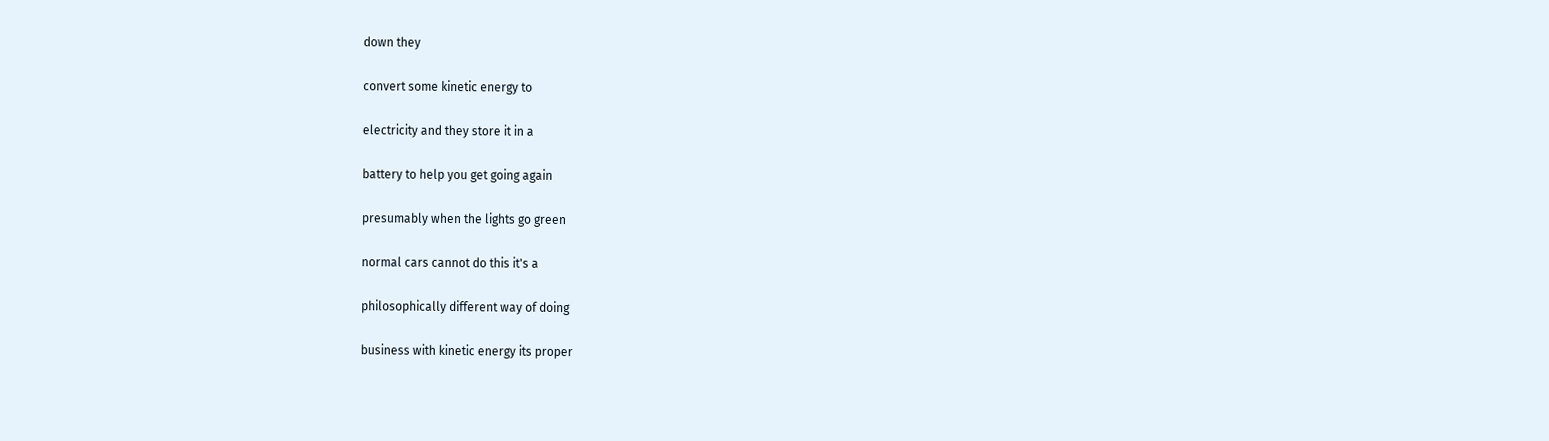down they

convert some kinetic energy to

electricity and they store it in a

battery to help you get going again

presumably when the lights go green

normal cars cannot do this it's a

philosophically different way of doing

business with kinetic energy its proper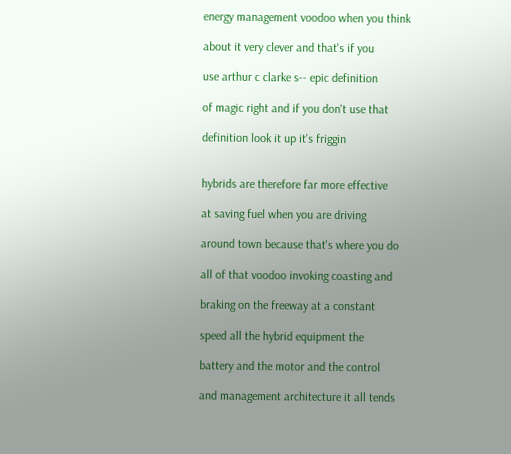energy management voodoo when you think

about it very clever and that's if you

use arthur c clarke s-- epic definition

of magic right and if you don't use that

definition look it up it's friggin


hybrids are therefore far more effective

at saving fuel when you are driving

around town because that's where you do

all of that voodoo invoking coasting and

braking on the freeway at a constant

speed all the hybrid equipment the

battery and the motor and the control

and management architecture it all tends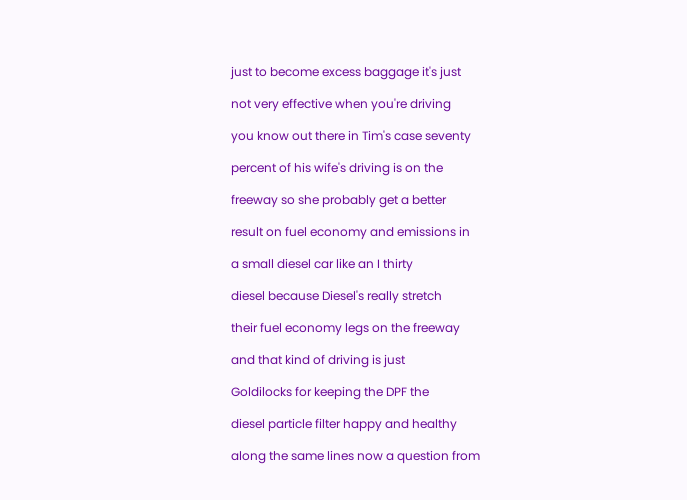just to become excess baggage it's just

not very effective when you're driving

you know out there in Tim's case seventy

percent of his wife's driving is on the

freeway so she probably get a better

result on fuel economy and emissions in

a small diesel car like an I thirty

diesel because Diesel's really stretch

their fuel economy legs on the freeway

and that kind of driving is just

Goldilocks for keeping the DPF the

diesel particle filter happy and healthy

along the same lines now a question from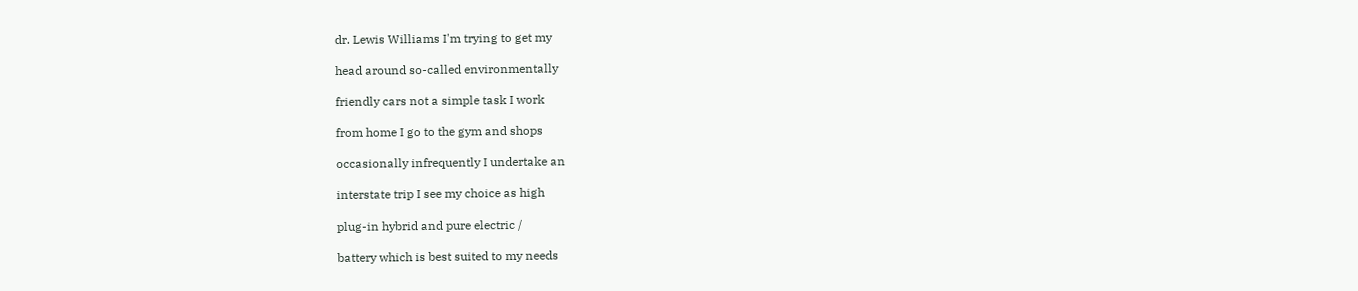dr. Lewis Williams I'm trying to get my

head around so-called environmentally

friendly cars not a simple task I work

from home I go to the gym and shops

occasionally infrequently I undertake an

interstate trip I see my choice as high

plug-in hybrid and pure electric /

battery which is best suited to my needs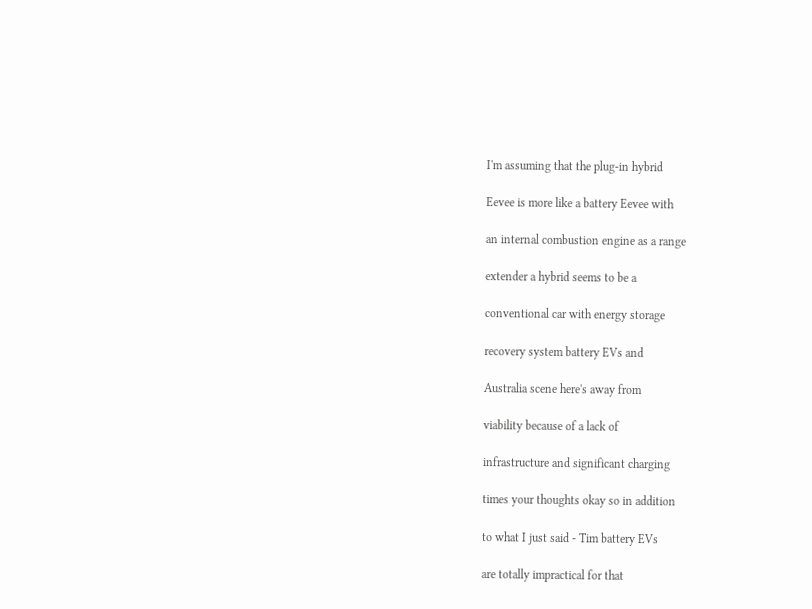I'm assuming that the plug-in hybrid

Eevee is more like a battery Eevee with

an internal combustion engine as a range

extender a hybrid seems to be a

conventional car with energy storage

recovery system battery EVs and

Australia scene here's away from

viability because of a lack of

infrastructure and significant charging

times your thoughts okay so in addition

to what I just said - Tim battery EVs

are totally impractical for that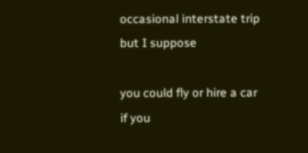occasional interstate trip but I suppose

you could fly or hire a car if you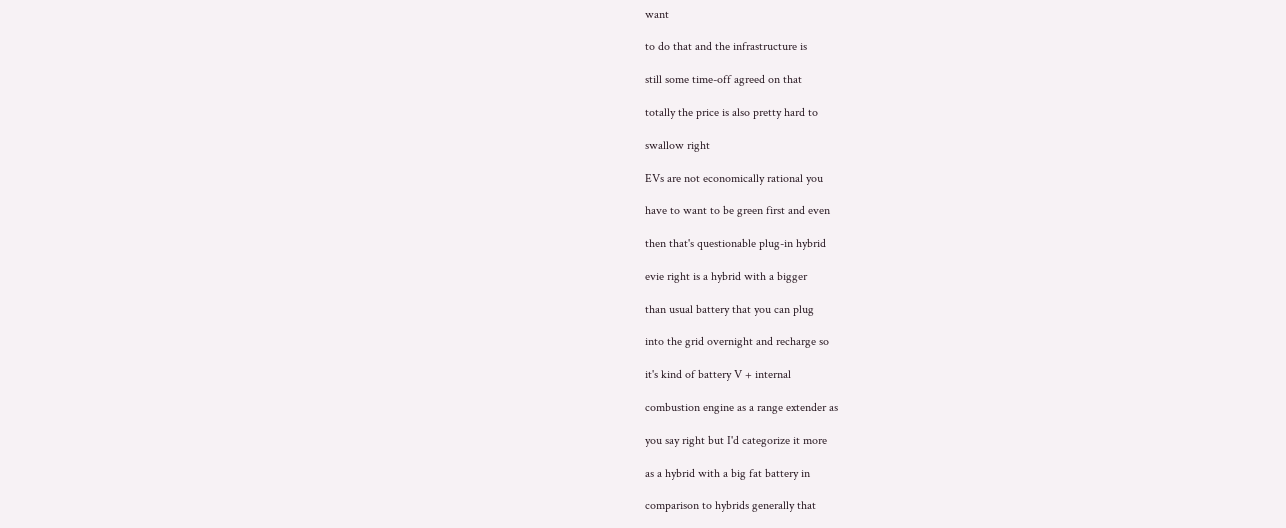want

to do that and the infrastructure is

still some time-off agreed on that

totally the price is also pretty hard to

swallow right

EVs are not economically rational you

have to want to be green first and even

then that's questionable plug-in hybrid

evie right is a hybrid with a bigger

than usual battery that you can plug

into the grid overnight and recharge so

it's kind of battery V + internal

combustion engine as a range extender as

you say right but I'd categorize it more

as a hybrid with a big fat battery in

comparison to hybrids generally that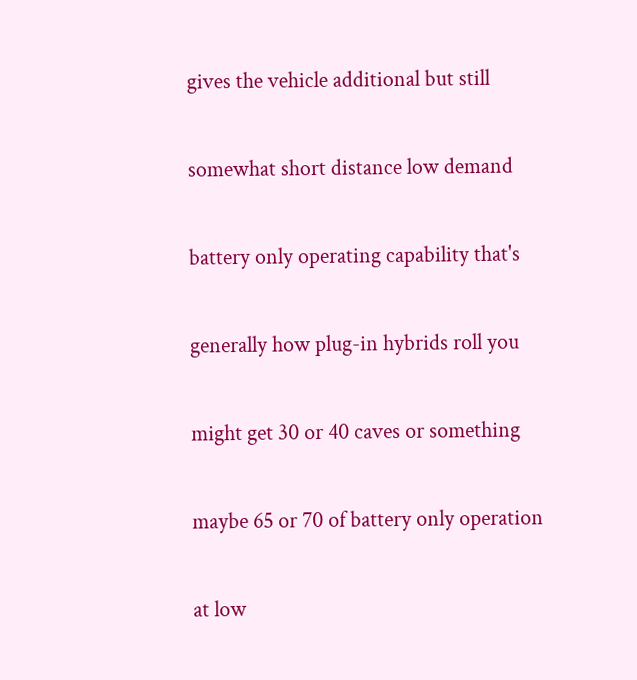gives the vehicle additional but still

somewhat short distance low demand

battery only operating capability that's

generally how plug-in hybrids roll you

might get 30 or 40 caves or something

maybe 65 or 70 of battery only operation

at low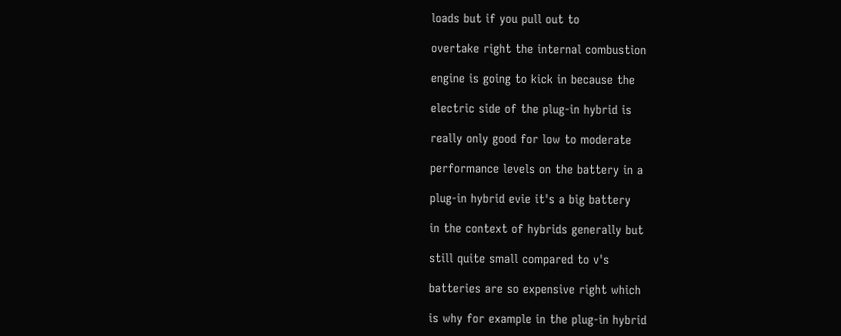loads but if you pull out to

overtake right the internal combustion

engine is going to kick in because the

electric side of the plug-in hybrid is

really only good for low to moderate

performance levels on the battery in a

plug-in hybrid evie it's a big battery

in the context of hybrids generally but

still quite small compared to v's

batteries are so expensive right which

is why for example in the plug-in hybrid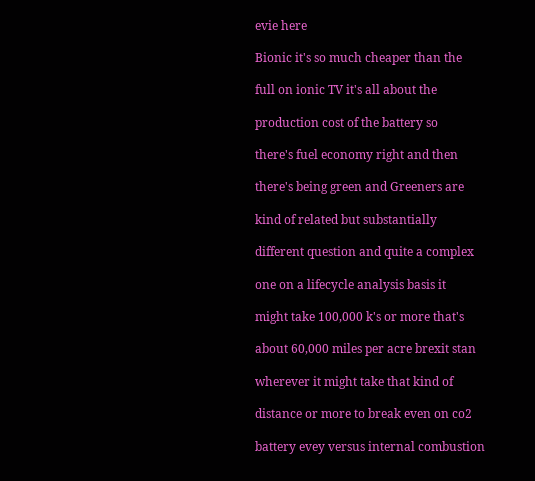evie here

Bionic it's so much cheaper than the

full on ionic TV it's all about the

production cost of the battery so

there's fuel economy right and then

there's being green and Greeners are

kind of related but substantially

different question and quite a complex

one on a lifecycle analysis basis it

might take 100,000 k's or more that's

about 60,000 miles per acre brexit stan

wherever it might take that kind of

distance or more to break even on co2

battery evey versus internal combustion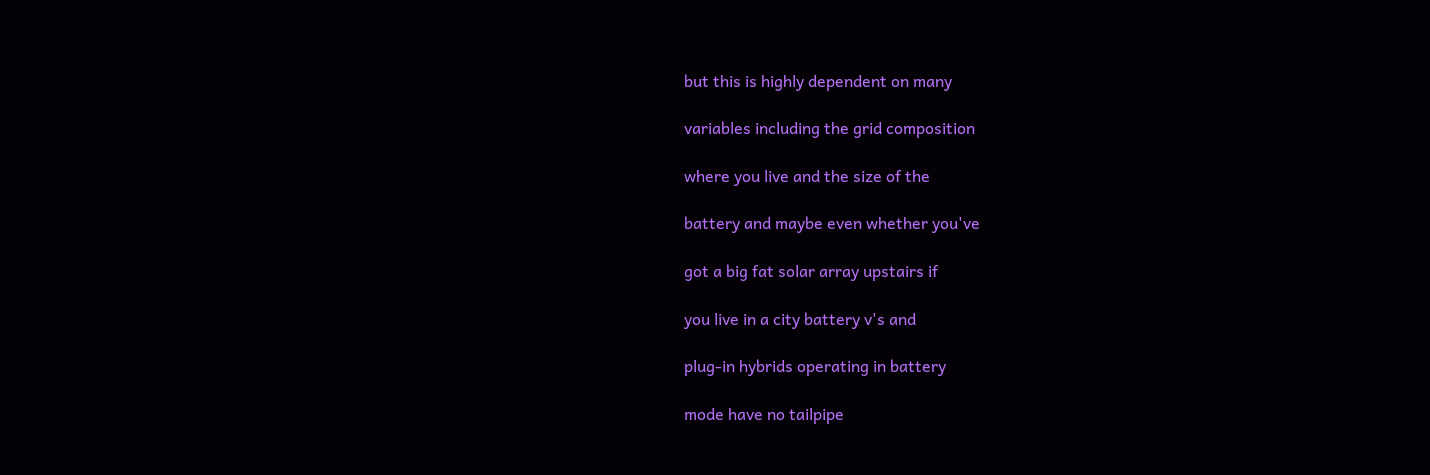but this is highly dependent on many

variables including the grid composition

where you live and the size of the

battery and maybe even whether you've

got a big fat solar array upstairs if

you live in a city battery v's and

plug-in hybrids operating in battery

mode have no tailpipe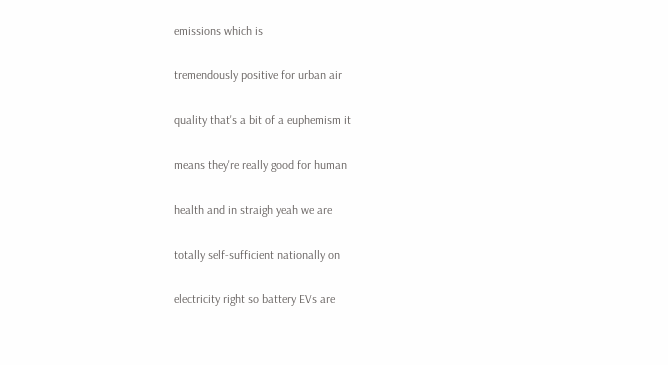emissions which is

tremendously positive for urban air

quality that's a bit of a euphemism it

means they're really good for human

health and in straigh yeah we are

totally self-sufficient nationally on

electricity right so battery EVs are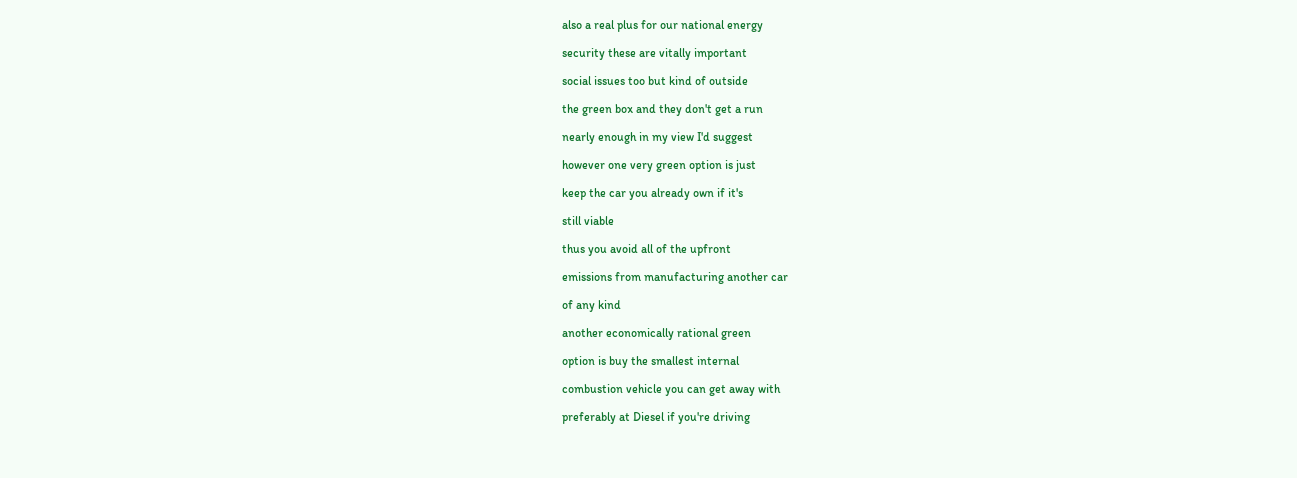also a real plus for our national energy

security these are vitally important

social issues too but kind of outside

the green box and they don't get a run

nearly enough in my view I'd suggest

however one very green option is just

keep the car you already own if it's

still viable

thus you avoid all of the upfront

emissions from manufacturing another car

of any kind

another economically rational green

option is buy the smallest internal

combustion vehicle you can get away with

preferably at Diesel if you're driving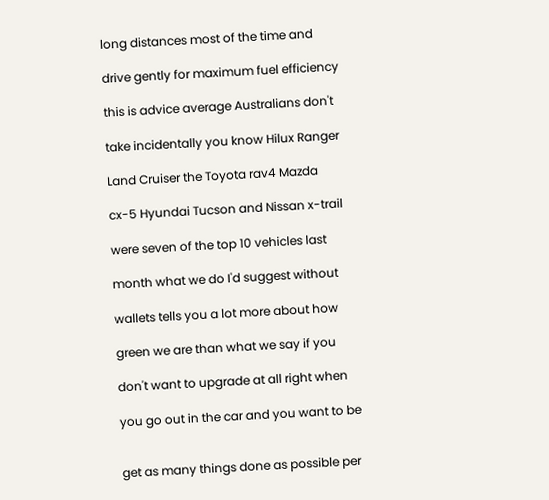long distances most of the time and

drive gently for maximum fuel efficiency

this is advice average Australians don't

take incidentally you know Hilux Ranger

Land Cruiser the Toyota rav4 Mazda

cx-5 Hyundai Tucson and Nissan x-trail

were seven of the top 10 vehicles last

month what we do I'd suggest without

wallets tells you a lot more about how

green we are than what we say if you

don't want to upgrade at all right when

you go out in the car and you want to be


get as many things done as possible per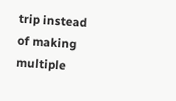trip instead of making multiple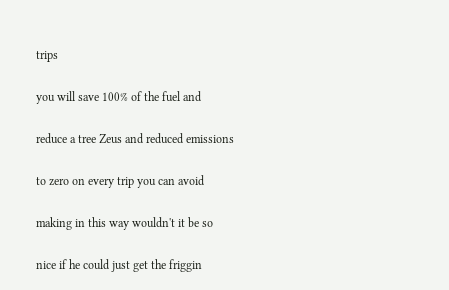trips

you will save 100% of the fuel and

reduce a tree Zeus and reduced emissions

to zero on every trip you can avoid

making in this way wouldn't it be so

nice if he could just get the friggin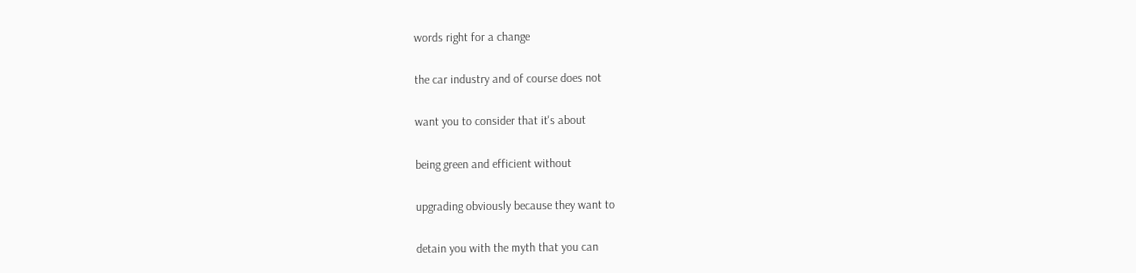words right for a change

the car industry and of course does not

want you to consider that it's about

being green and efficient without

upgrading obviously because they want to

detain you with the myth that you can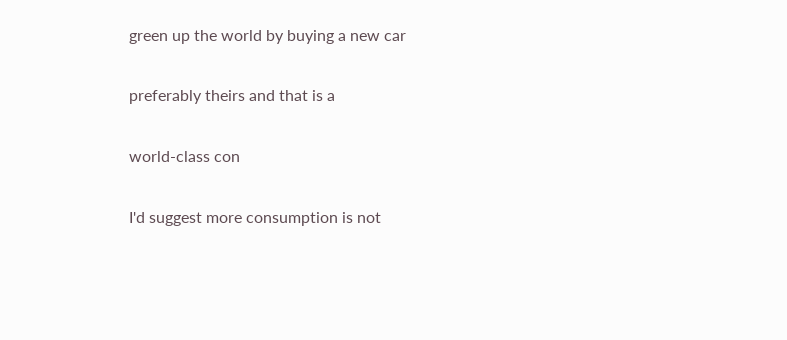green up the world by buying a new car

preferably theirs and that is a

world-class con

I'd suggest more consumption is not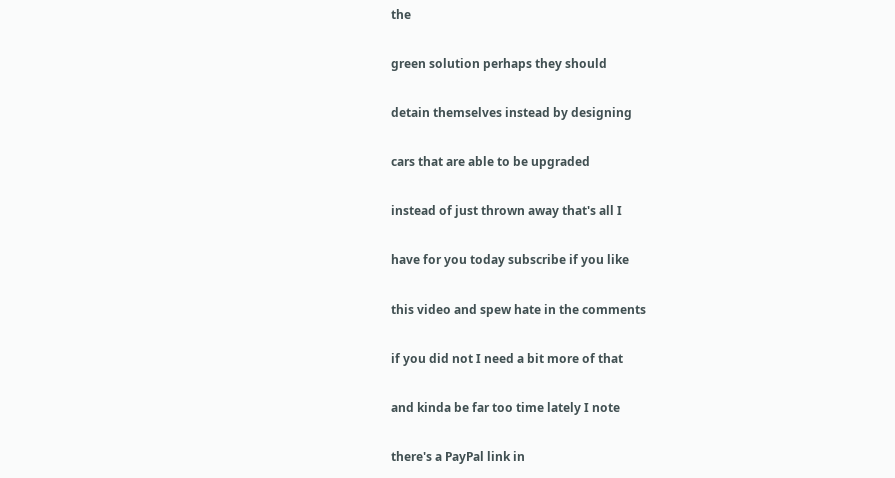the

green solution perhaps they should

detain themselves instead by designing

cars that are able to be upgraded

instead of just thrown away that's all I

have for you today subscribe if you like

this video and spew hate in the comments

if you did not I need a bit more of that

and kinda be far too time lately I note

there's a PayPal link in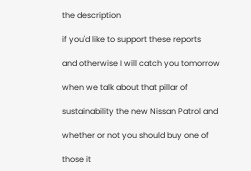the description

if you'd like to support these reports

and otherwise I will catch you tomorrow

when we talk about that pillar of

sustainability the new Nissan Patrol and

whether or not you should buy one of

those it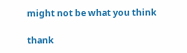might not be what you think

thank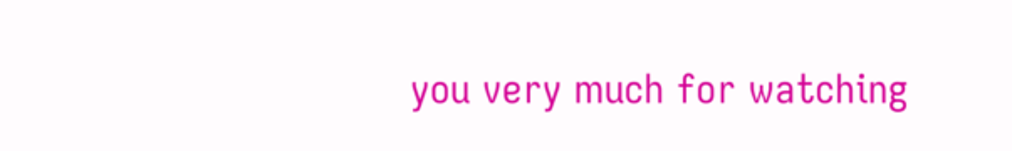you very much for watching